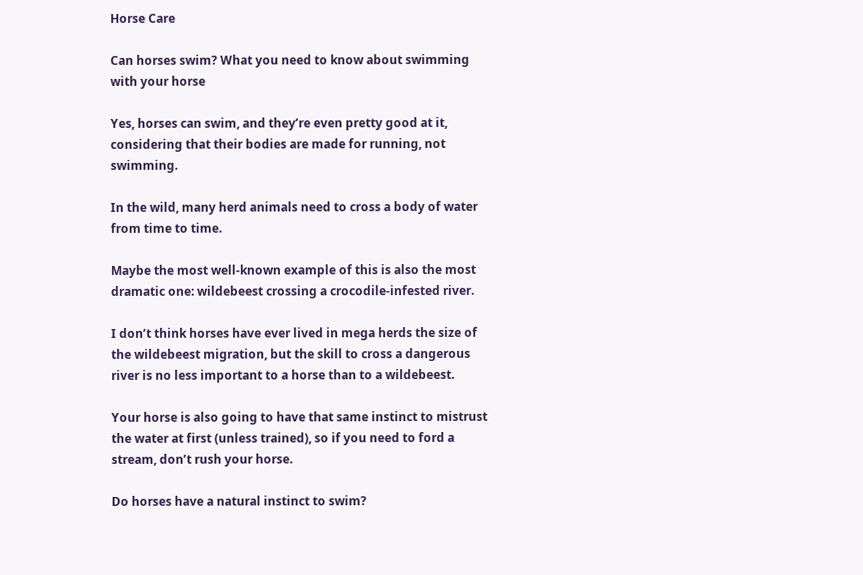Horse Care

Can horses swim? What you need to know about swimming with your horse

Yes, horses can swim, and they’re even pretty good at it, considering that their bodies are made for running, not swimming.

In the wild, many herd animals need to cross a body of water from time to time.

Maybe the most well-known example of this is also the most dramatic one: wildebeest crossing a crocodile-infested river.

I don’t think horses have ever lived in mega herds the size of the wildebeest migration, but the skill to cross a dangerous river is no less important to a horse than to a wildebeest.

Your horse is also going to have that same instinct to mistrust the water at first (unless trained), so if you need to ford a stream, don’t rush your horse.

Do horses have a natural instinct to swim?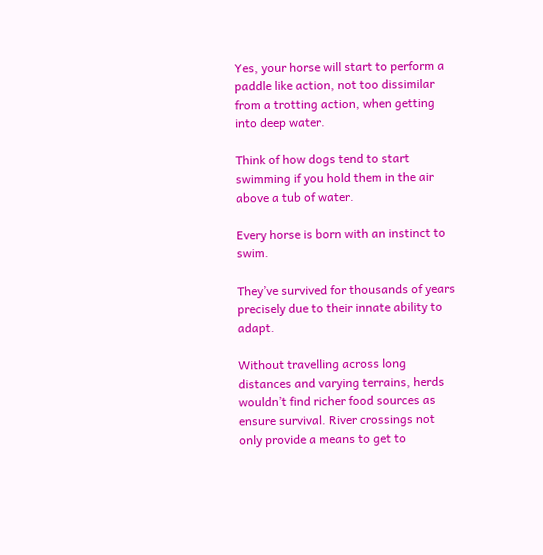Yes, your horse will start to perform a paddle like action, not too dissimilar from a trotting action, when getting into deep water.

Think of how dogs tend to start swimming if you hold them in the air above a tub of water.

Every horse is born with an instinct to swim.

They’ve survived for thousands of years precisely due to their innate ability to adapt.

Without travelling across long distances and varying terrains, herds wouldn’t find richer food sources as ensure survival. River crossings not only provide a means to get to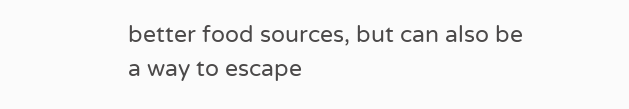better food sources, but can also be a way to escape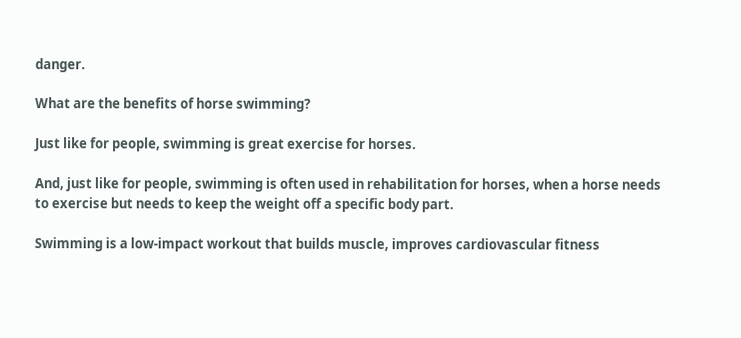danger.

What are the benefits of horse swimming?

Just like for people, swimming is great exercise for horses.

And, just like for people, swimming is often used in rehabilitation for horses, when a horse needs to exercise but needs to keep the weight off a specific body part.

Swimming is a low-impact workout that builds muscle, improves cardiovascular fitness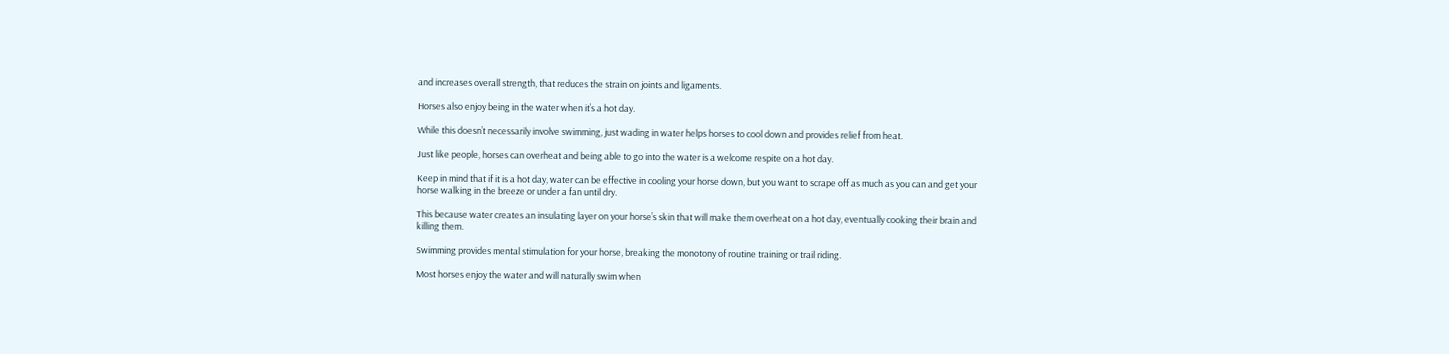and increases overall strength, that reduces the strain on joints and ligaments.

Horses also enjoy being in the water when it’s a hot day.

While this doesn’t necessarily involve swimming, just wading in water helps horses to cool down and provides relief from heat.

Just like people, horses can overheat and being able to go into the water is a welcome respite on a hot day.

Keep in mind that if it is a hot day, water can be effective in cooling your horse down, but you want to scrape off as much as you can and get your horse walking in the breeze or under a fan until dry.

This because water creates an insulating layer on your horse’s skin that will make them overheat on a hot day, eventually cooking their brain and killing them.

Swimming provides mental stimulation for your horse, breaking the monotony of routine training or trail riding.

Most horses enjoy the water and will naturally swim when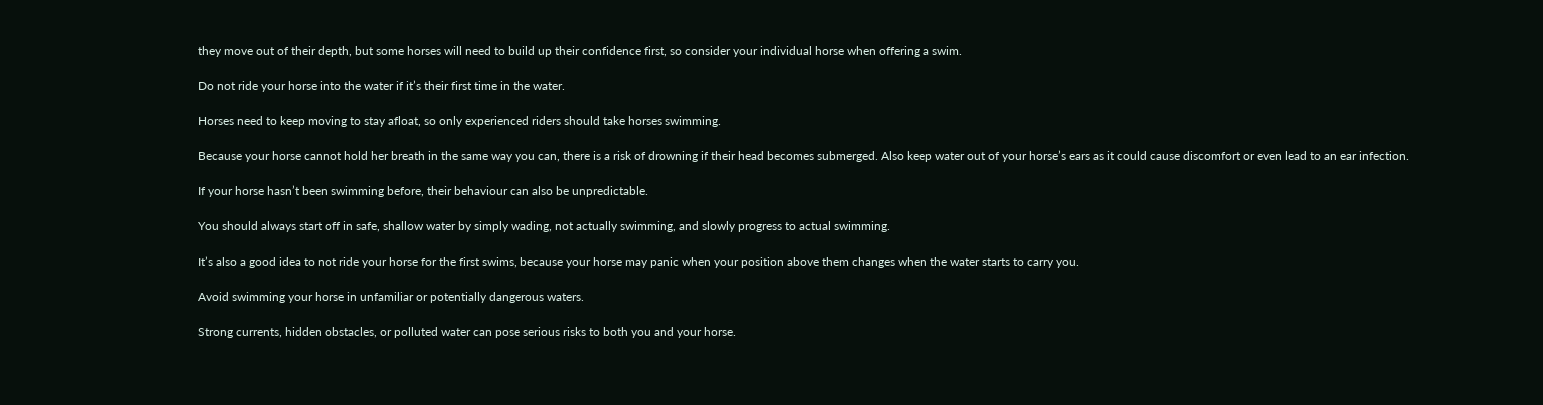they move out of their depth, but some horses will need to build up their confidence first, so consider your individual horse when offering a swim.

Do not ride your horse into the water if it’s their first time in the water.

Horses need to keep moving to stay afloat, so only experienced riders should take horses swimming.

Because your horse cannot hold her breath in the same way you can, there is a risk of drowning if their head becomes submerged. Also keep water out of your horse’s ears as it could cause discomfort or even lead to an ear infection.

If your horse hasn’t been swimming before, their behaviour can also be unpredictable.

You should always start off in safe, shallow water by simply wading, not actually swimming, and slowly progress to actual swimming.

It’s also a good idea to not ride your horse for the first swims, because your horse may panic when your position above them changes when the water starts to carry you.

Avoid swimming your horse in unfamiliar or potentially dangerous waters.

Strong currents, hidden obstacles, or polluted water can pose serious risks to both you and your horse.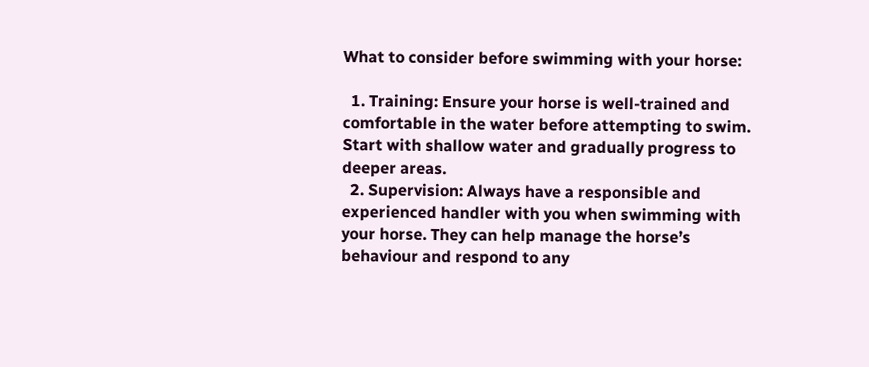What to consider before swimming with your horse:

  1. Training: Ensure your horse is well-trained and comfortable in the water before attempting to swim. Start with shallow water and gradually progress to deeper areas.
  2. Supervision: Always have a responsible and experienced handler with you when swimming with your horse. They can help manage the horse’s behaviour and respond to any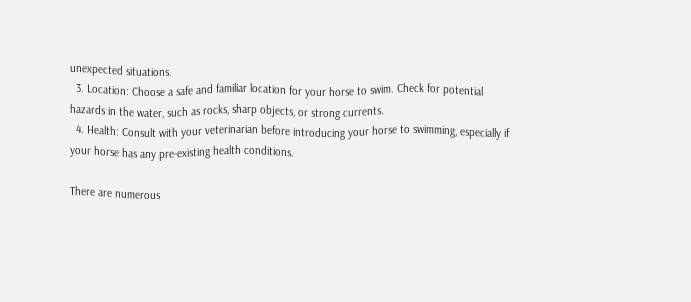unexpected situations.
  3. Location: Choose a safe and familiar location for your horse to swim. Check for potential hazards in the water, such as rocks, sharp objects, or strong currents.
  4. Health: Consult with your veterinarian before introducing your horse to swimming, especially if your horse has any pre-existing health conditions.

There are numerous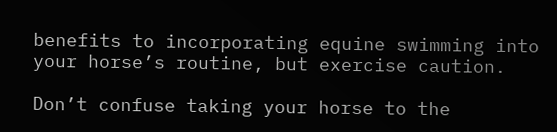benefits to incorporating equine swimming into your horse’s routine, but exercise caution.

Don’t confuse taking your horse to the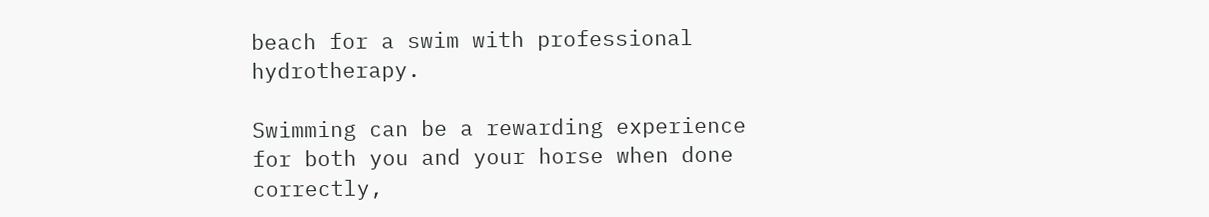beach for a swim with professional hydrotherapy.

Swimming can be a rewarding experience for both you and your horse when done correctly,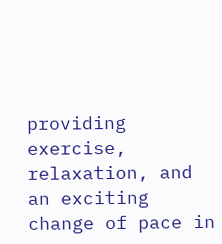providing exercise, relaxation, and an exciting change of pace in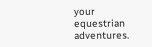your equestrian adventures.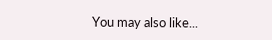You may also like...